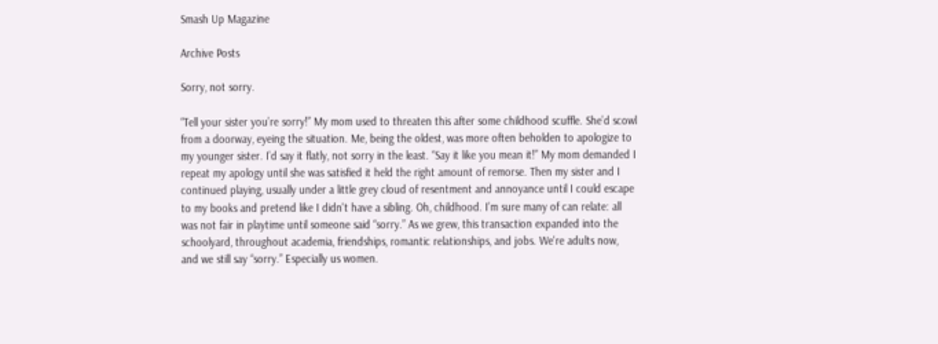Smash Up Magazine

Archive Posts

Sorry, not sorry.

“Tell your sister you’re sorry!” My mom used to threaten this after some childhood scuffle. She’d scowl from a doorway, eyeing the situation. Me, being the oldest, was more often beholden to apologize to my younger sister. I’d say it flatly, not sorry in the least. “Say it like you mean it!” My mom demanded I repeat my apology until she was satisfied it held the right amount of remorse. Then my sister and I continued playing, usually under a little grey cloud of resentment and annoyance until I could escape to my books and pretend like I didn't have a sibling. Oh, childhood. I’m sure many of can relate: all was not fair in playtime until someone said “sorry.” As we grew, this transaction expanded into the schoolyard, throughout academia, friendships, romantic relationships, and jobs. We're adults now, and we still say “sorry.” Especially us women.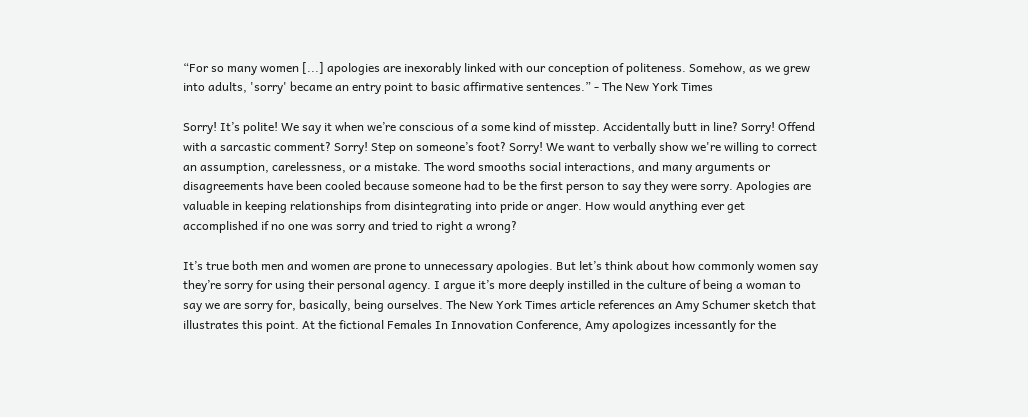“For so many women [...] apologies are inexorably linked with our conception of politeness. Somehow, as we grew into adults, 'sorry' became an entry point to basic affirmative sentences.” - The New York Times

Sorry! It’s polite! We say it when we’re conscious of a some kind of misstep. Accidentally butt in line? Sorry! Offend with a sarcastic comment? Sorry! Step on someone’s foot? Sorry! We want to verbally show we're willing to correct an assumption, carelessness, or a mistake. The word smooths social interactions, and many arguments or disagreements have been cooled because someone had to be the first person to say they were sorry. Apologies are valuable in keeping relationships from disintegrating into pride or anger. How would anything ever get accomplished if no one was sorry and tried to right a wrong?

It’s true both men and women are prone to unnecessary apologies. But let’s think about how commonly women say they’re sorry for using their personal agency. I argue it’s more deeply instilled in the culture of being a woman to say we are sorry for, basically, being ourselves. The New York Times article references an Amy Schumer sketch that illustrates this point. At the fictional Females In Innovation Conference, Amy apologizes incessantly for the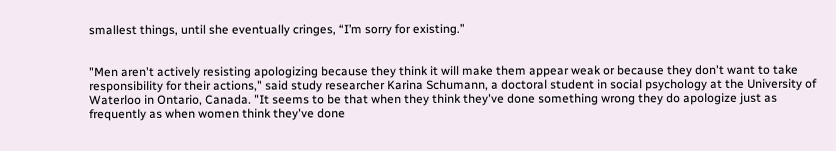smallest things, until she eventually cringes, “I’m sorry for existing.”


"Men aren't actively resisting apologizing because they think it will make them appear weak or because they don't want to take responsibility for their actions," said study researcher Karina Schumann, a doctoral student in social psychology at the University of Waterloo in Ontario, Canada. "It seems to be that when they think they've done something wrong they do apologize just as frequently as when women think they've done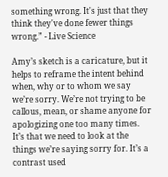something wrong. It's just that they think they've done fewer things wrong.” - Live Science

Amy’s sketch is a caricature, but it helps to reframe the intent behind when, why or to whom we say we’re sorry. We’re not trying to be callous, mean, or shame anyone for apologizing one too many times. It’s that we need to look at the things we’re saying sorry for. It’s a contrast used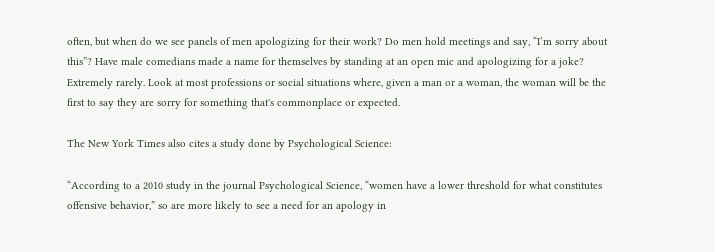often, but when do we see panels of men apologizing for their work? Do men hold meetings and say, “I’m sorry about this”? Have male comedians made a name for themselves by standing at an open mic and apologizing for a joke? Extremely rarely. Look at most professions or social situations where, given a man or a woman, the woman will be the first to say they are sorry for something that's commonplace or expected.

The New York Times also cites a study done by Psychological Science:

“According to a 2010 study in the journal Psychological Science, “women have a lower threshold for what constitutes offensive behavior,” so are more likely to see a need for an apology in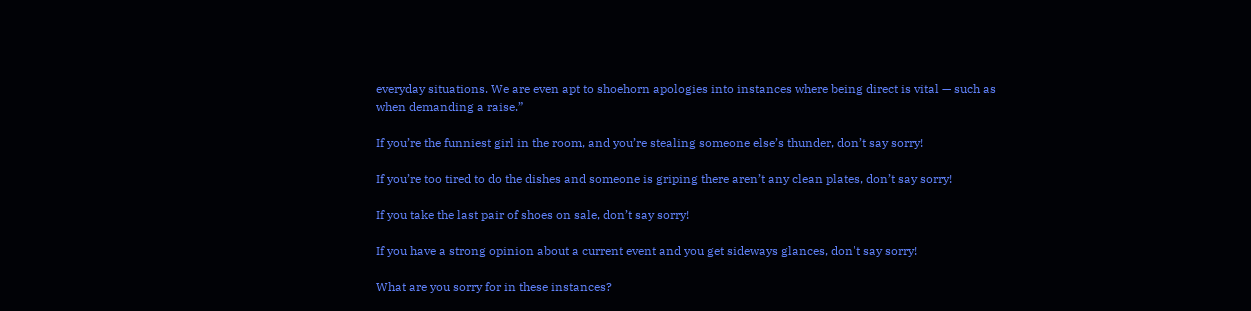everyday situations. We are even apt to shoehorn apologies into instances where being direct is vital — such as when demanding a raise.”

If you’re the funniest girl in the room, and you’re stealing someone else’s thunder, don’t say sorry!

If you’re too tired to do the dishes and someone is griping there aren’t any clean plates, don’t say sorry!

If you take the last pair of shoes on sale, don’t say sorry!

If you have a strong opinion about a current event and you get sideways glances, don't say sorry!

What are you sorry for in these instances?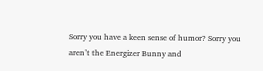Sorry you have a keen sense of humor? Sorry you aren’t the Energizer Bunny and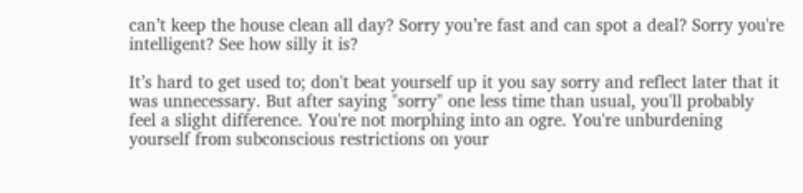can’t keep the house clean all day? Sorry you’re fast and can spot a deal? Sorry you're intelligent? See how silly it is?

It’s hard to get used to; don't beat yourself up it you say sorry and reflect later that it was unnecessary. But after saying "sorry" one less time than usual, you'll probably feel a slight difference. You're not morphing into an ogre. You're unburdening yourself from subconscious restrictions on your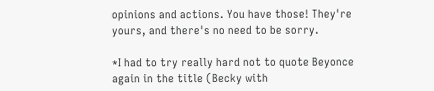opinions and actions. You have those! They're yours, and there's no need to be sorry.

*I had to try really hard not to quote Beyonce again in the title (Becky with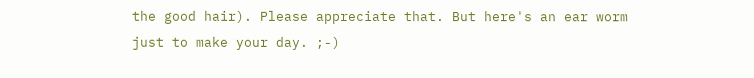the good hair). Please appreciate that. But here's an ear worm just to make your day. ;-)